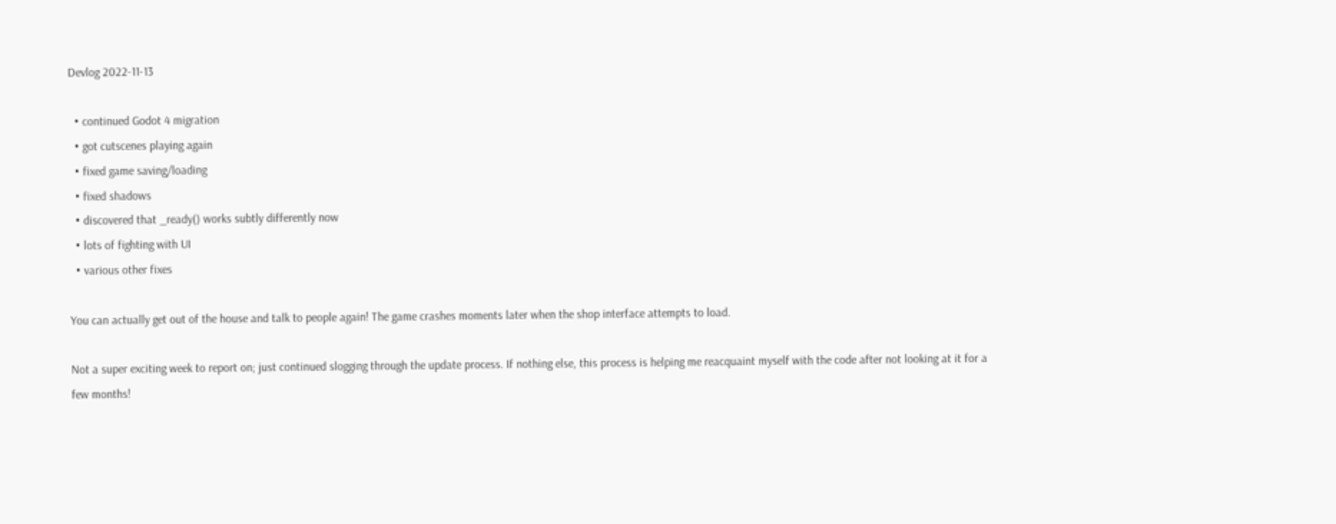Devlog 2022-11-13

  • continued Godot 4 migration
  • got cutscenes playing again
  • fixed game saving/loading
  • fixed shadows
  • discovered that _ready() works subtly differently now
  • lots of fighting with UI
  • various other fixes

You can actually get out of the house and talk to people again! The game crashes moments later when the shop interface attempts to load.

Not a super exciting week to report on; just continued slogging through the update process. If nothing else, this process is helping me reacquaint myself with the code after not looking at it for a few months!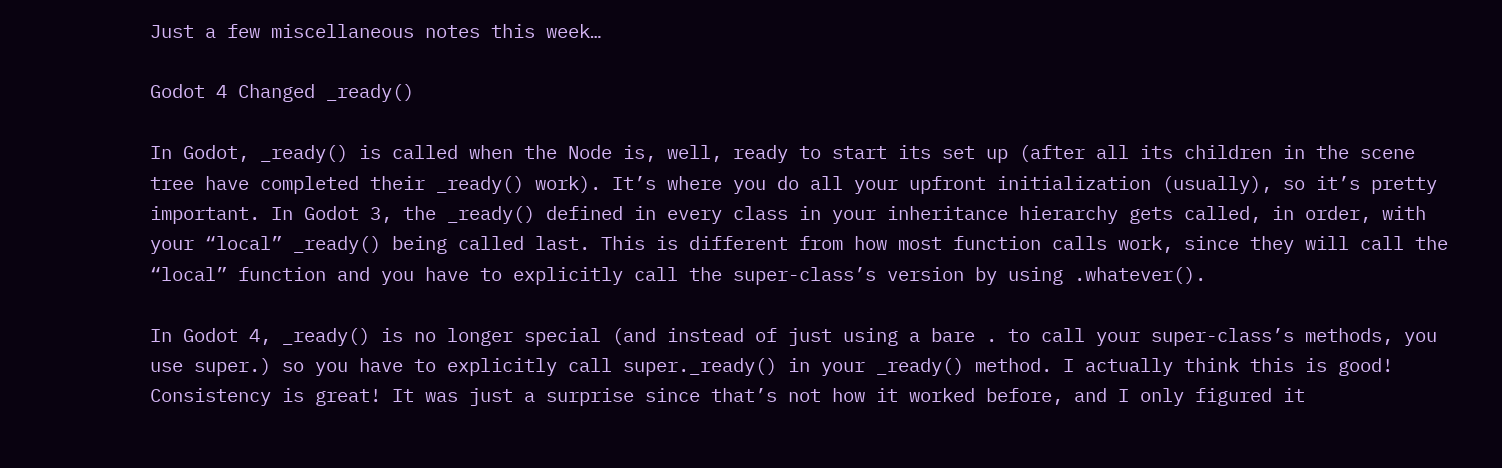Just a few miscellaneous notes this week…

Godot 4 Changed _ready()

In Godot, _ready() is called when the Node is, well, ready to start its set up (after all its children in the scene tree have completed their _ready() work). It’s where you do all your upfront initialization (usually), so it’s pretty important. In Godot 3, the _ready() defined in every class in your inheritance hierarchy gets called, in order, with your “local” _ready() being called last. This is different from how most function calls work, since they will call the “local” function and you have to explicitly call the super-class’s version by using .whatever().

In Godot 4, _ready() is no longer special (and instead of just using a bare . to call your super-class’s methods, you use super.) so you have to explicitly call super._ready() in your _ready() method. I actually think this is good! Consistency is great! It was just a surprise since that’s not how it worked before, and I only figured it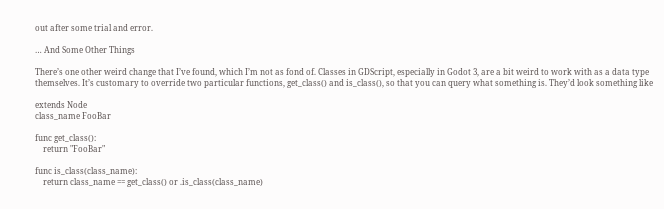out after some trial and error.

… And Some Other Things

There’s one other weird change that I’ve found, which I’m not as fond of. Classes in GDScript, especially in Godot 3, are a bit weird to work with as a data type themselves. It’s customary to override two particular functions, get_class() and is_class(), so that you can query what something is. They’d look something like

extends Node
class_name FooBar

func get_class():
    return "FooBar"

func is_class(class_name):
    return class_name == get_class() or .is_class(class_name)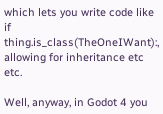which lets you write code like if thing.is_class(TheOneIWant):, allowing for inheritance etc etc.

Well, anyway, in Godot 4 you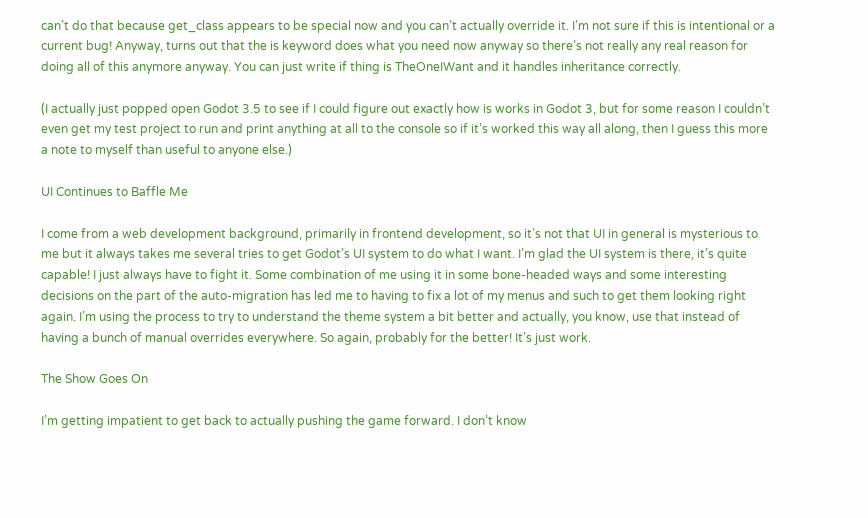can’t do that because get_class appears to be special now and you can’t actually override it. I’m not sure if this is intentional or a current bug! Anyway, turns out that the is keyword does what you need now anyway so there’s not really any real reason for doing all of this anymore anyway. You can just write if thing is TheOneIWant and it handles inheritance correctly.

(I actually just popped open Godot 3.5 to see if I could figure out exactly how is works in Godot 3, but for some reason I couldn’t even get my test project to run and print anything at all to the console so if it’s worked this way all along, then I guess this more a note to myself than useful to anyone else.)

UI Continues to Baffle Me

I come from a web development background, primarily in frontend development, so it’s not that UI in general is mysterious to me but it always takes me several tries to get Godot’s UI system to do what I want. I’m glad the UI system is there, it’s quite capable! I just always have to fight it. Some combination of me using it in some bone-headed ways and some interesting decisions on the part of the auto-migration has led me to having to fix a lot of my menus and such to get them looking right again. I’m using the process to try to understand the theme system a bit better and actually, you know, use that instead of having a bunch of manual overrides everywhere. So again, probably for the better! It’s just work.

The Show Goes On

I’m getting impatient to get back to actually pushing the game forward. I don’t know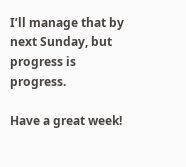I’ll manage that by next Sunday, but progress is progress.

Have a great week!